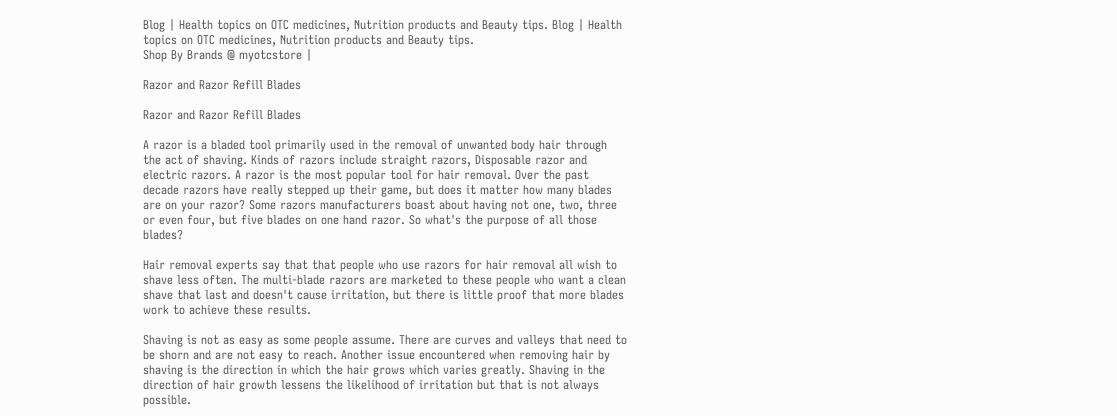Blog | Health topics on OTC medicines, Nutrition products and Beauty tips. Blog | Health topics on OTC medicines, Nutrition products and Beauty tips.
Shop By Brands @ myotcstore |

Razor and Razor Refill Blades

Razor and Razor Refill Blades

A razor is a bladed tool primarily used in the removal of unwanted body hair through the act of shaving. Kinds of razors include straight razors, Disposable razor and electric razors. A razor is the most popular tool for hair removal. Over the past decade razors have really stepped up their game, but does it matter how many blades are on your razor? Some razors manufacturers boast about having not one, two, three or even four, but five blades on one hand razor. So what's the purpose of all those blades?

Hair removal experts say that that people who use razors for hair removal all wish to shave less often. The multi-blade razors are marketed to these people who want a clean shave that last and doesn't cause irritation, but there is little proof that more blades work to achieve these results.

Shaving is not as easy as some people assume. There are curves and valleys that need to be shorn and are not easy to reach. Another issue encountered when removing hair by shaving is the direction in which the hair grows which varies greatly. Shaving in the direction of hair growth lessens the likelihood of irritation but that is not always possible.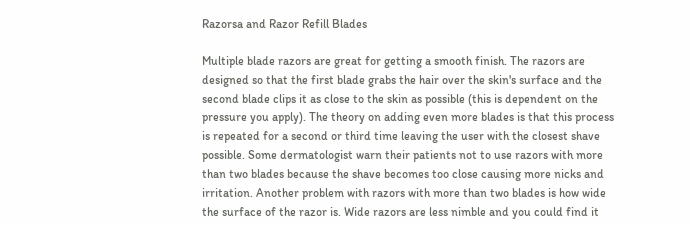Razorsa and Razor Refill Blades

Multiple blade razors are great for getting a smooth finish. The razors are designed so that the first blade grabs the hair over the skin's surface and the second blade clips it as close to the skin as possible (this is dependent on the pressure you apply). The theory on adding even more blades is that this process is repeated for a second or third time leaving the user with the closest shave possible. Some dermatologist warn their patients not to use razors with more than two blades because the shave becomes too close causing more nicks and irritation. Another problem with razors with more than two blades is how wide the surface of the razor is. Wide razors are less nimble and you could find it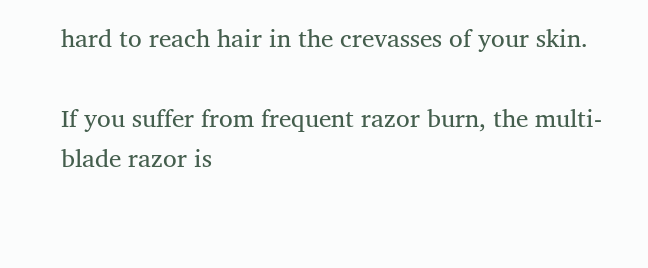hard to reach hair in the crevasses of your skin.

If you suffer from frequent razor burn, the multi-blade razor is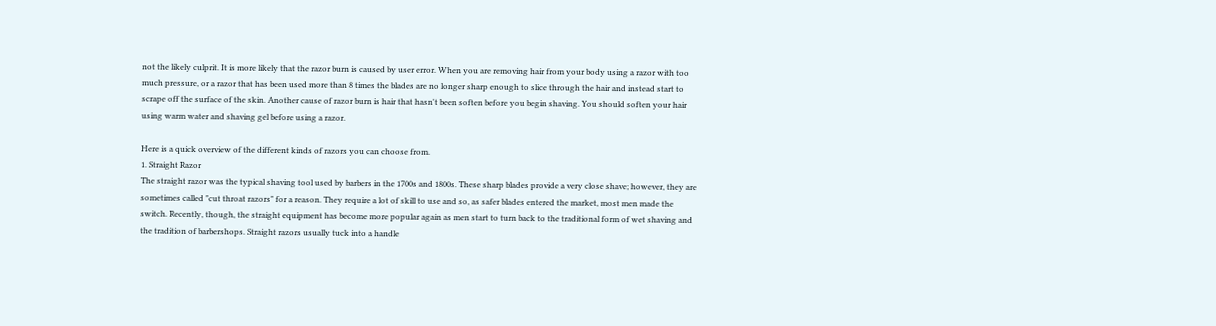not the likely culprit. It is more likely that the razor burn is caused by user error. When you are removing hair from your body using a razor with too much pressure, or a razor that has been used more than 8 times the blades are no longer sharp enough to slice through the hair and instead start to scrape off the surface of the skin. Another cause of razor burn is hair that hasn't been soften before you begin shaving. You should soften your hair using warm water and shaving gel before using a razor.

Here is a quick overview of the different kinds of razors you can choose from.
1. Straight Razor
The straight razor was the typical shaving tool used by barbers in the 1700s and 1800s. These sharp blades provide a very close shave; however, they are sometimes called "cut throat razors" for a reason. They require a lot of skill to use and so, as safer blades entered the market, most men made the switch. Recently, though, the straight equipment has become more popular again as men start to turn back to the traditional form of wet shaving and the tradition of barbershops. Straight razors usually tuck into a handle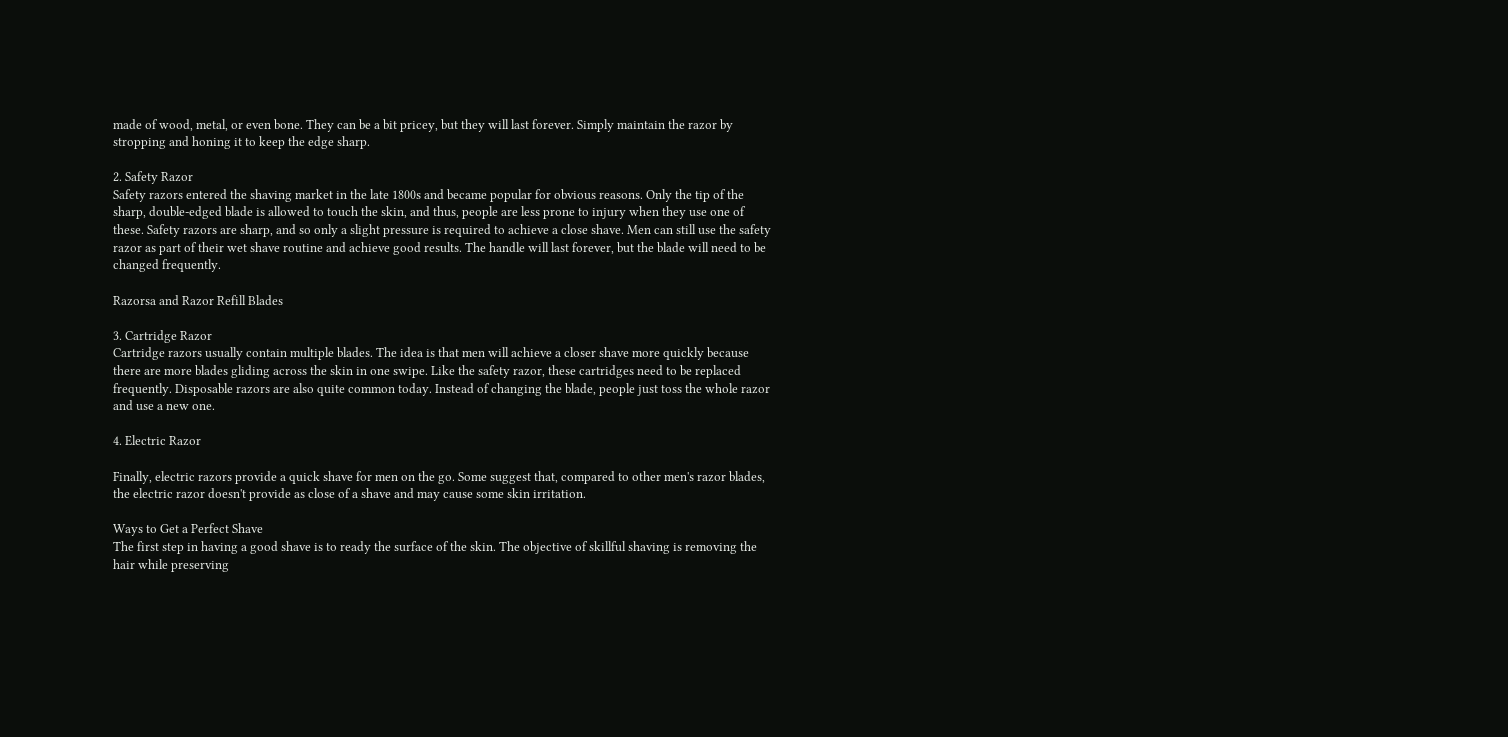made of wood, metal, or even bone. They can be a bit pricey, but they will last forever. Simply maintain the razor by stropping and honing it to keep the edge sharp.

2. Safety Razor
Safety razors entered the shaving market in the late 1800s and became popular for obvious reasons. Only the tip of the sharp, double-edged blade is allowed to touch the skin, and thus, people are less prone to injury when they use one of these. Safety razors are sharp, and so only a slight pressure is required to achieve a close shave. Men can still use the safety razor as part of their wet shave routine and achieve good results. The handle will last forever, but the blade will need to be changed frequently.

Razorsa and Razor Refill Blades

3. Cartridge Razor
Cartridge razors usually contain multiple blades. The idea is that men will achieve a closer shave more quickly because there are more blades gliding across the skin in one swipe. Like the safety razor, these cartridges need to be replaced frequently. Disposable razors are also quite common today. Instead of changing the blade, people just toss the whole razor and use a new one.

4. Electric Razor

Finally, electric razors provide a quick shave for men on the go. Some suggest that, compared to other men's razor blades, the electric razor doesn't provide as close of a shave and may cause some skin irritation.

Ways to Get a Perfect Shave
The first step in having a good shave is to ready the surface of the skin. The objective of skillful shaving is removing the hair while preserving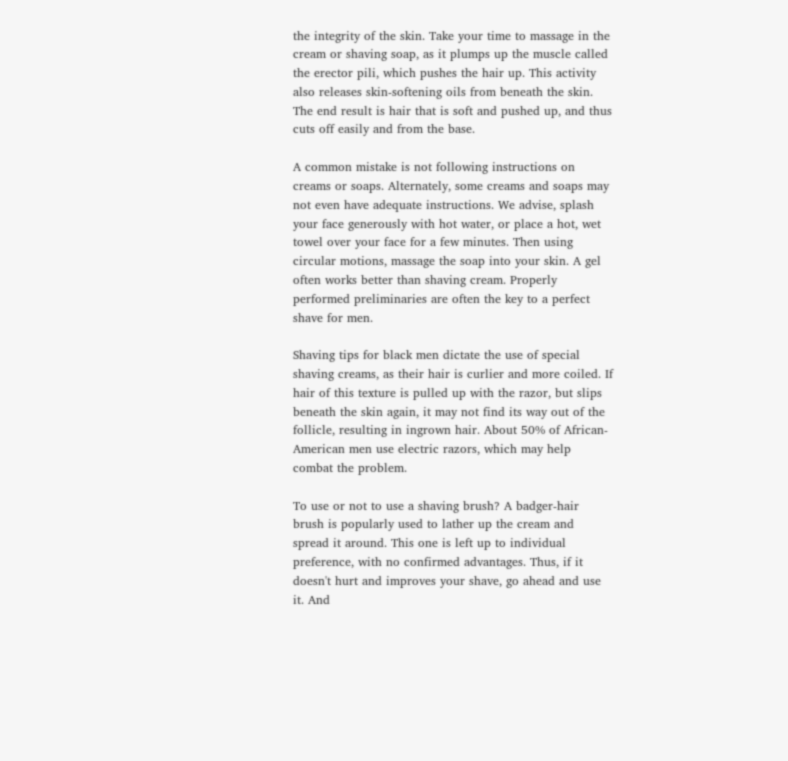the integrity of the skin. Take your time to massage in the cream or shaving soap, as it plumps up the muscle called the erector pili, which pushes the hair up. This activity also releases skin-softening oils from beneath the skin. The end result is hair that is soft and pushed up, and thus cuts off easily and from the base.

A common mistake is not following instructions on creams or soaps. Alternately, some creams and soaps may not even have adequate instructions. We advise, splash your face generously with hot water, or place a hot, wet towel over your face for a few minutes. Then using circular motions, massage the soap into your skin. A gel often works better than shaving cream. Properly performed preliminaries are often the key to a perfect shave for men.

Shaving tips for black men dictate the use of special shaving creams, as their hair is curlier and more coiled. If hair of this texture is pulled up with the razor, but slips beneath the skin again, it may not find its way out of the follicle, resulting in ingrown hair. About 50% of African-American men use electric razors, which may help combat the problem.

To use or not to use a shaving brush? A badger-hair brush is popularly used to lather up the cream and spread it around. This one is left up to individual preference, with no confirmed advantages. Thus, if it doesn't hurt and improves your shave, go ahead and use it. And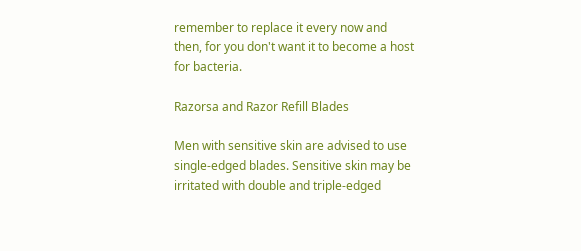remember to replace it every now and then, for you don't want it to become a host for bacteria.

Razorsa and Razor Refill Blades

Men with sensitive skin are advised to use single-edged blades. Sensitive skin may be irritated with double and triple-edged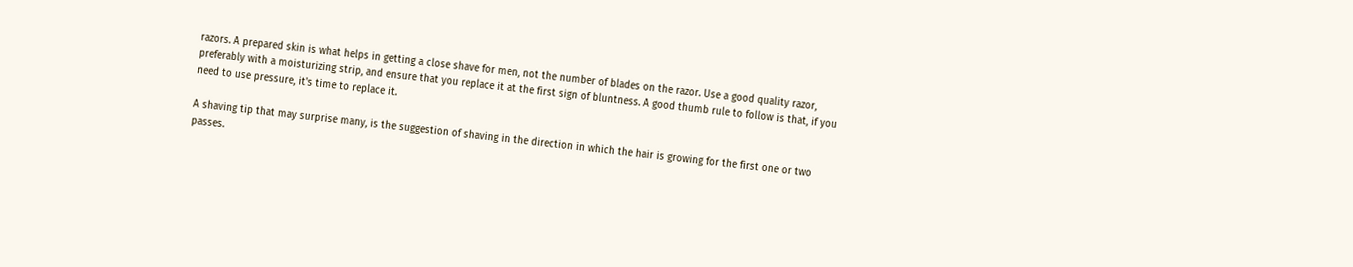razors. A prepared skin is what helps in getting a close shave for men, not the number of blades on the razor. Use a good quality razor, preferably with a moisturizing strip, and ensure that you replace it at the first sign of bluntness. A good thumb rule to follow is that, if you need to use pressure, it's time to replace it.

A shaving tip that may surprise many, is the suggestion of shaving in the direction in which the hair is growing for the first one or two passes.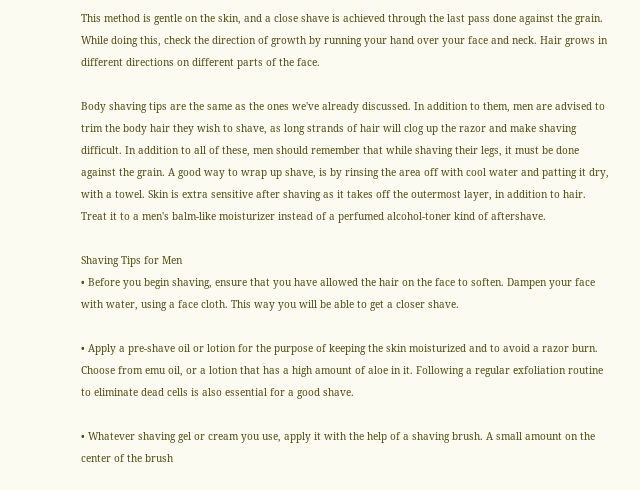This method is gentle on the skin, and a close shave is achieved through the last pass done against the grain. While doing this, check the direction of growth by running your hand over your face and neck. Hair grows in different directions on different parts of the face.

Body shaving tips are the same as the ones we've already discussed. In addition to them, men are advised to trim the body hair they wish to shave, as long strands of hair will clog up the razor and make shaving difficult. In addition to all of these, men should remember that while shaving their legs, it must be done against the grain. A good way to wrap up shave, is by rinsing the area off with cool water and patting it dry, with a towel. Skin is extra sensitive after shaving as it takes off the outermost layer, in addition to hair. Treat it to a men's balm-like moisturizer instead of a perfumed alcohol-toner kind of aftershave.

Shaving Tips for Men
• Before you begin shaving, ensure that you have allowed the hair on the face to soften. Dampen your face with water, using a face cloth. This way you will be able to get a closer shave.

• Apply a pre-shave oil or lotion for the purpose of keeping the skin moisturized and to avoid a razor burn. Choose from emu oil, or a lotion that has a high amount of aloe in it. Following a regular exfoliation routine to eliminate dead cells is also essential for a good shave.

• Whatever shaving gel or cream you use, apply it with the help of a shaving brush. A small amount on the center of the brush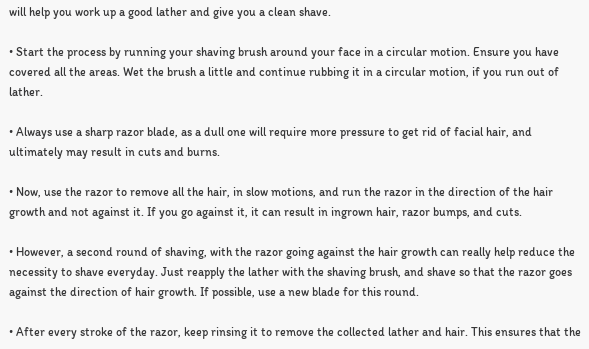will help you work up a good lather and give you a clean shave.

• Start the process by running your shaving brush around your face in a circular motion. Ensure you have covered all the areas. Wet the brush a little and continue rubbing it in a circular motion, if you run out of lather.

• Always use a sharp razor blade, as a dull one will require more pressure to get rid of facial hair, and ultimately may result in cuts and burns.

• Now, use the razor to remove all the hair, in slow motions, and run the razor in the direction of the hair growth and not against it. If you go against it, it can result in ingrown hair, razor bumps, and cuts.

• However, a second round of shaving, with the razor going against the hair growth can really help reduce the necessity to shave everyday. Just reapply the lather with the shaving brush, and shave so that the razor goes against the direction of hair growth. If possible, use a new blade for this round.

• After every stroke of the razor, keep rinsing it to remove the collected lather and hair. This ensures that the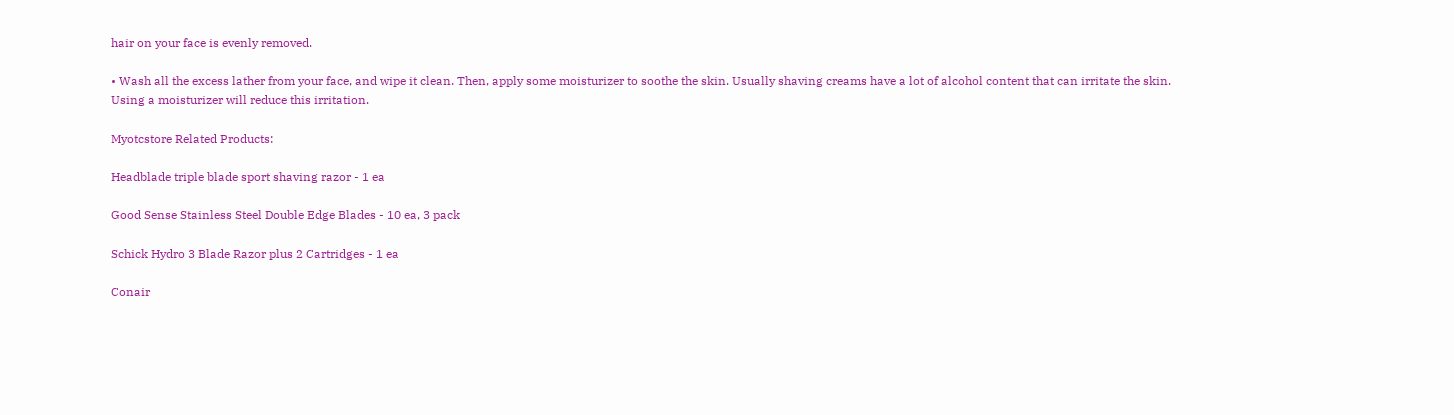hair on your face is evenly removed.

• Wash all the excess lather from your face, and wipe it clean. Then, apply some moisturizer to soothe the skin. Usually shaving creams have a lot of alcohol content that can irritate the skin. Using a moisturizer will reduce this irritation.

Myotcstore Related Products:

Headblade triple blade sport shaving razor - 1 ea

Good Sense Stainless Steel Double Edge Blades - 10 ea, 3 pack

Schick Hydro 3 Blade Razor plus 2 Cartridges - 1 ea

Conair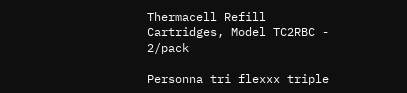Thermacell Refill Cartridges, Model TC2RBC - 2/pack

Personna tri flexxx triple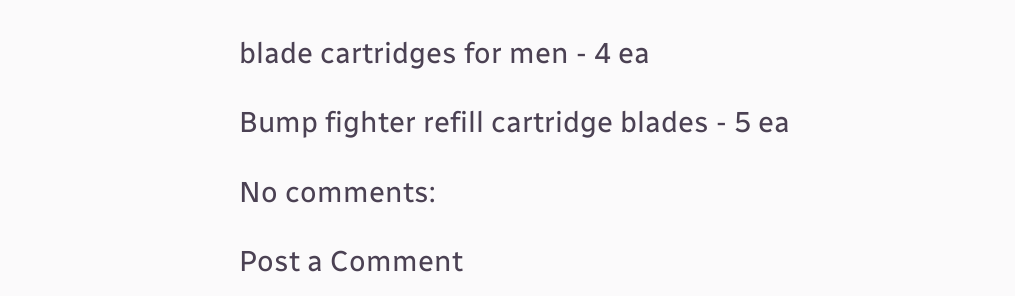blade cartridges for men - 4 ea

Bump fighter refill cartridge blades - 5 ea

No comments:

Post a Comment